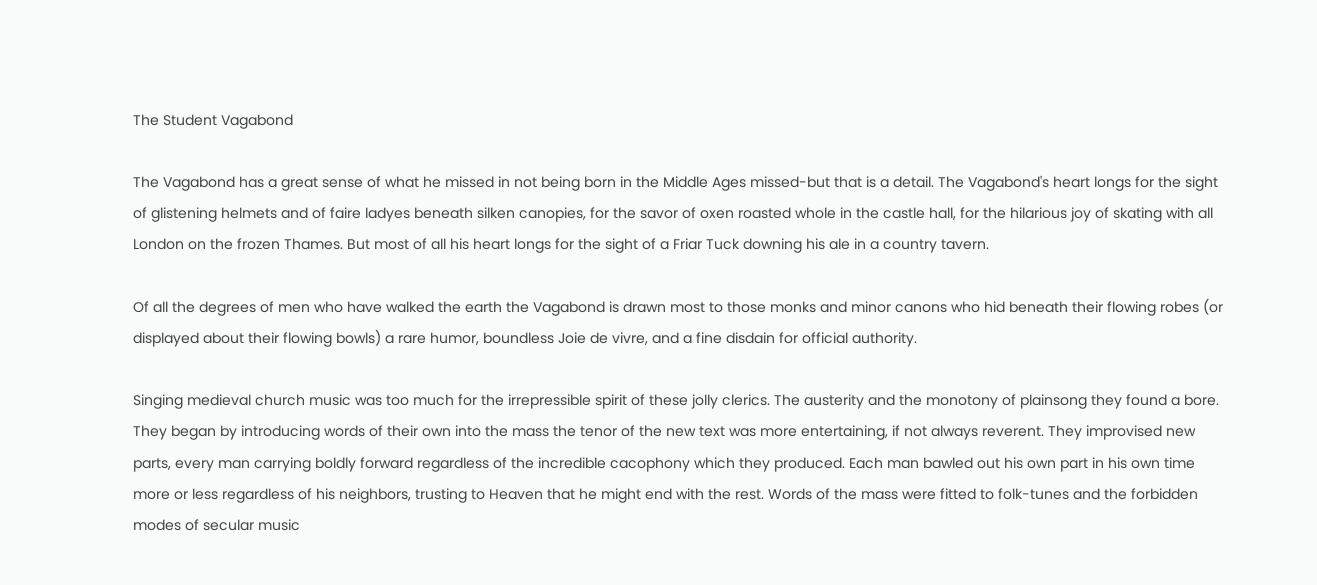The Student Vagabond

The Vagabond has a great sense of what he missed in not being born in the Middle Ages missed-but that is a detail. The Vagabond's heart longs for the sight of glistening helmets and of faire ladyes beneath silken canopies, for the savor of oxen roasted whole in the castle hall, for the hilarious joy of skating with all London on the frozen Thames. But most of all his heart longs for the sight of a Friar Tuck downing his ale in a country tavern.

Of all the degrees of men who have walked the earth the Vagabond is drawn most to those monks and minor canons who hid beneath their flowing robes (or displayed about their flowing bowls) a rare humor, boundless Joie de vivre, and a fine disdain for official authority.

Singing medieval church music was too much for the irrepressible spirit of these jolly clerics. The austerity and the monotony of plainsong they found a bore. They began by introducing words of their own into the mass the tenor of the new text was more entertaining, if not always reverent. They improvised new parts, every man carrying boldly forward regardless of the incredible cacophony which they produced. Each man bawled out his own part in his own time more or less regardless of his neighbors, trusting to Heaven that he might end with the rest. Words of the mass were fitted to folk-tunes and the forbidden modes of secular music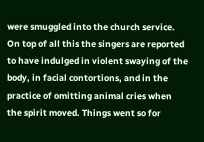were smuggled into the church service. On top of all this the singers are reported to have indulged in violent swaying of the body, in facial contortions, and in the practice of omitting animal cries when the spirit moved. Things went so for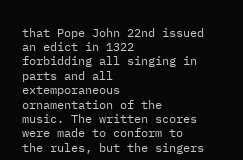that Pope John 22nd issued an edict in 1322 forbidding all singing in parts and all extemporaneous ornamentation of the music. The written scores were made to conform to the rules, but the singers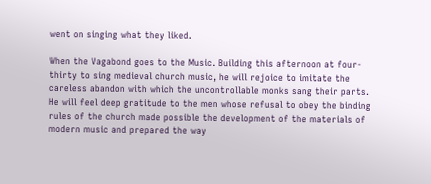went on singing what they liked.

When the Vagabond goes to the Music. Building this afternoon at four-thirty to sing medieval church music, he will rejoice to imitate the careless abandon with which the uncontrollable monks sang their parts. He will feel deep gratitude to the men whose refusal to obey the binding rules of the church made possible the development of the materials of modern music and prepared the way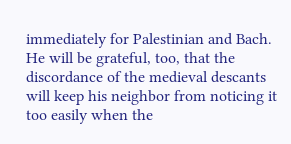immediately for Palestinian and Bach. He will be grateful, too, that the discordance of the medieval descants will keep his neighbor from noticing it too easily when the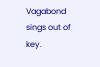Vagabond sings out of key.